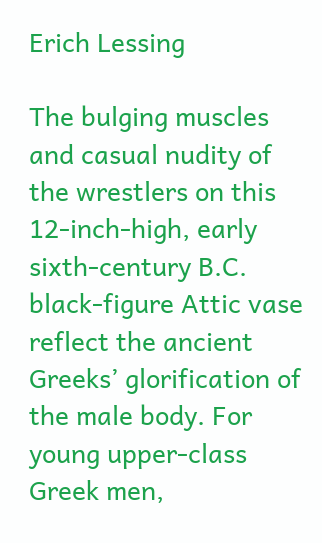Erich Lessing

The bulging muscles and casual nudity of the wrestlers on this 12-inch-high, early sixth-century B.C. black-figure Attic vase reflect the ancient Greeks’ glorification of the male body. For young upper-class Greek men,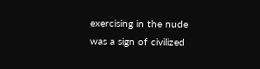exercising in the nude was a sign of civilized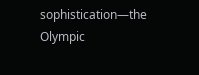sophistication—the Olympic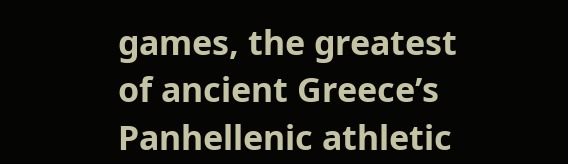games, the greatest of ancient Greece’s Panhellenic athletic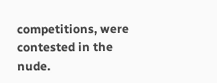competitions, were contested in the nude.